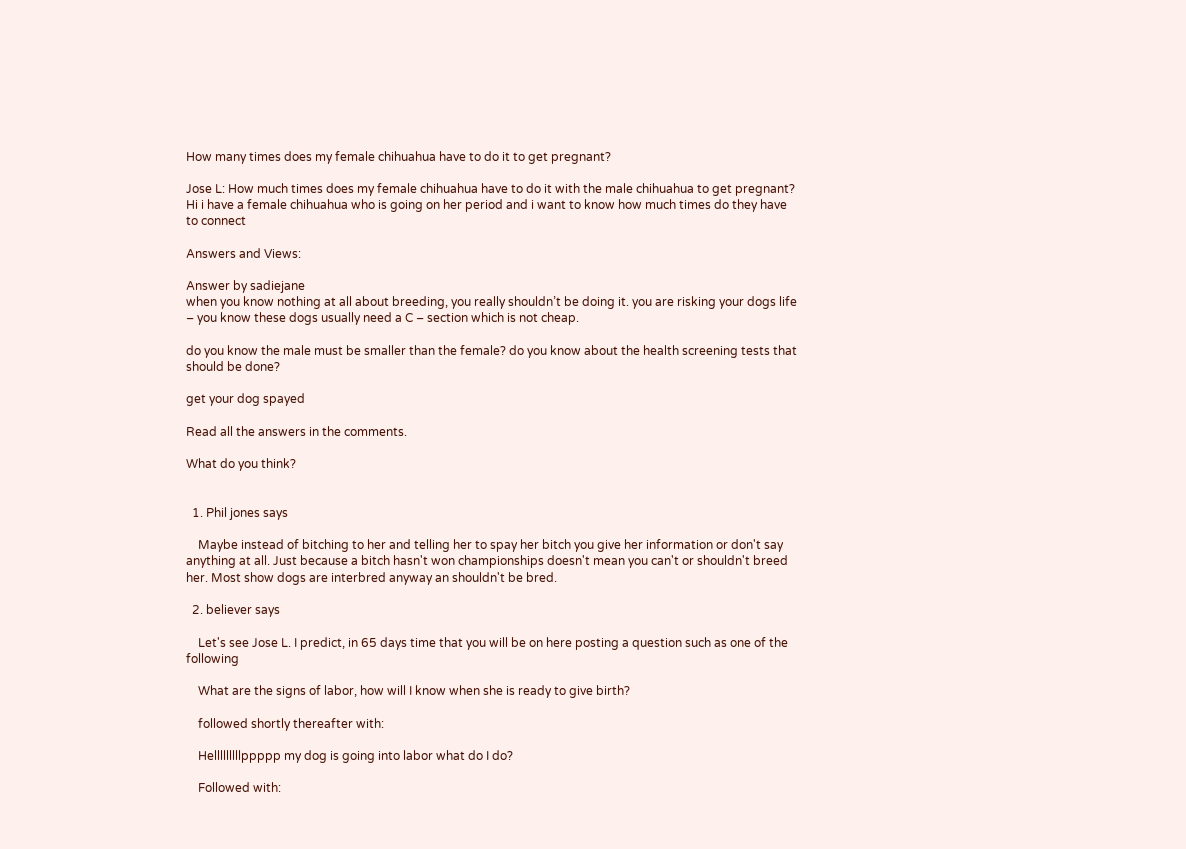How many times does my female chihuahua have to do it to get pregnant?

Jose L: How much times does my female chihuahua have to do it with the male chihuahua to get pregnant?
Hi i have a female chihuahua who is going on her period and i want to know how much times do they have to connect

Answers and Views:

Answer by sadiejane
when you know nothing at all about breeding, you really shouldn’t be doing it. you are risking your dogs life – you know these dogs usually need a C – section which is not cheap.

do you know the male must be smaller than the female? do you know about the health screening tests that should be done?

get your dog spayed

Read all the answers in the comments.

What do you think?


  1. Phil jones says

    Maybe instead of bitching to her and telling her to spay her bitch you give her information or don't say anything at all. Just because a bitch hasn't won championships doesn't mean you can't or shouldn't breed her. Most show dogs are interbred anyway an shouldn't be bred.

  2. believer says

    Let's see Jose L. I predict, in 65 days time that you will be on here posting a question such as one of the following

    What are the signs of labor, how will I know when she is ready to give birth?

    followed shortly thereafter with:

    Helllllllllppppp my dog is going into labor what do I do?

    Followed with: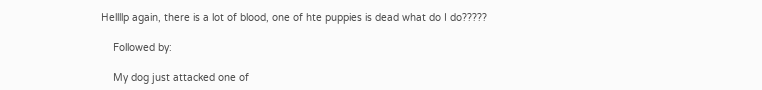Hellllp again, there is a lot of blood, one of hte puppies is dead what do I do?????

    Followed by:

    My dog just attacked one of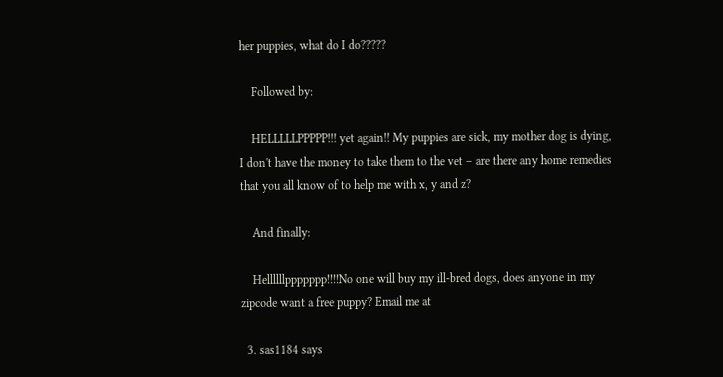her puppies, what do I do?????

    Followed by:

    HELLLLLPPPPP!!! yet again!! My puppies are sick, my mother dog is dying, I don't have the money to take them to the vet – are there any home remedies that you all know of to help me with x, y and z?

    And finally:

    Hellllllppppppp!!!!No one will buy my ill-bred dogs, does anyone in my zipcode want a free puppy? Email me at

  3. sas1184 says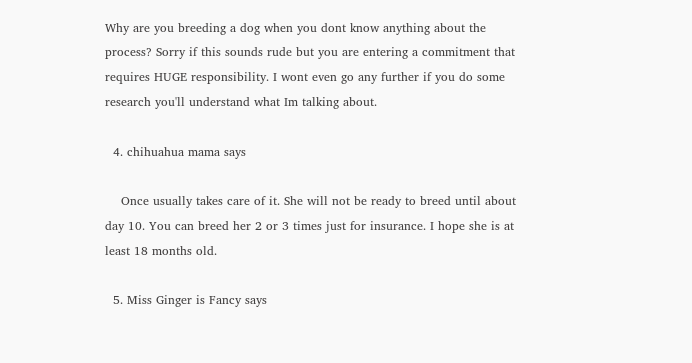Why are you breeding a dog when you dont know anything about the process? Sorry if this sounds rude but you are entering a commitment that requires HUGE responsibility. I wont even go any further if you do some research you'll understand what Im talking about.

  4. chihuahua mama says

    Once usually takes care of it. She will not be ready to breed until about day 10. You can breed her 2 or 3 times just for insurance. I hope she is at least 18 months old.

  5. Miss Ginger is Fancy says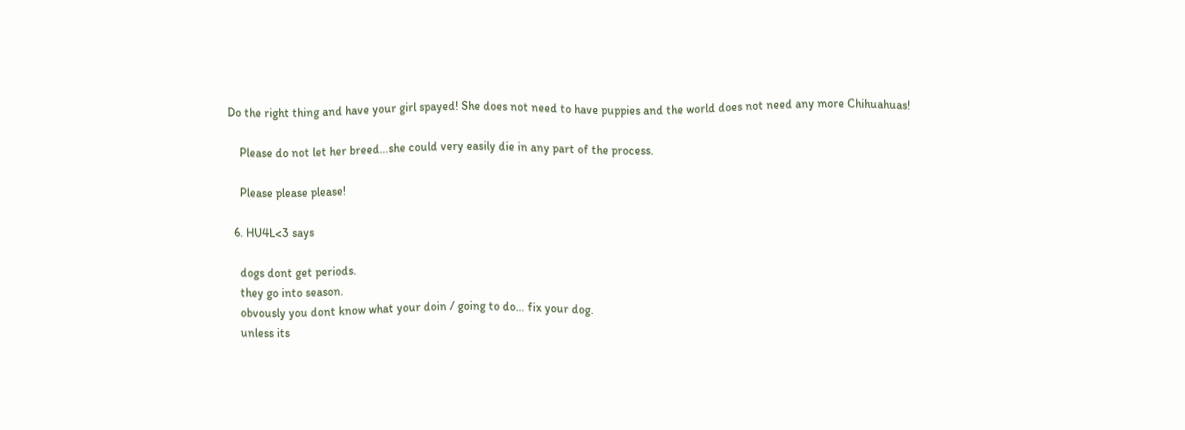Do the right thing and have your girl spayed! She does not need to have puppies and the world does not need any more Chihuahuas!

    Please do not let her breed…she could very easily die in any part of the process.

    Please please please!

  6. HU4L<3 says

    dogs dont get periods.
    they go into season.
    obvously you dont know what your doin / going to do… fix your dog.
    unless its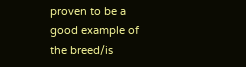proven to be a good example of the breed/is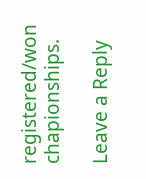registered/won chapionships.

Leave a Reply